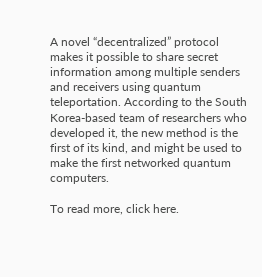A novel “decentralized” protocol makes it possible to share secret information among multiple senders and receivers using quantum teleportation. According to the South Korea-based team of researchers who developed it, the new method is the first of its kind, and might be used to make the first networked quantum computers.

To read more, click here.